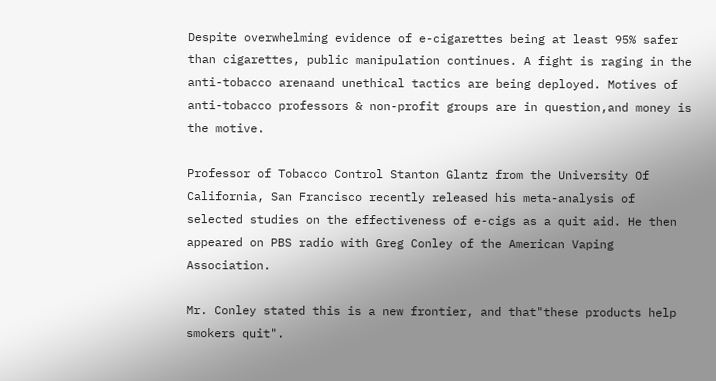Despite overwhelming evidence of e-cigarettes being at least 95% safer than cigarettes, public manipulation continues. A fight is raging in the anti-tobacco arenaand unethical tactics are being deployed. Motives of anti-tobacco professors & non-profit groups are in question,and money is the motive.

Professor of Tobacco Control Stanton Glantz from the University Of California, San Francisco recently released his meta-analysis of selected studies on the effectiveness of e-cigs as a quit aid. He then appeared on PBS radio with Greg Conley of the American Vaping Association.

Mr. Conley stated this is a new frontier, and that"these products help smokers quit".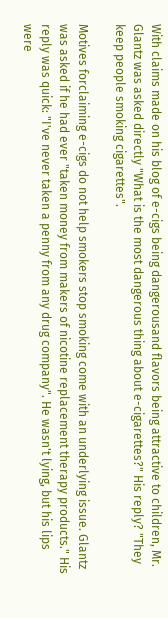With claims made on his blog of e-cigs being dangerousand flavors being attractive to children, Mr. Glantz was asked directly "What is the most dangerous thing about e-cigarettes?" His reply? "They keep people smoking cigarettes".

Motives forclaiming e-cigs do not help smokers stop smoking come with an underlying issue. Glantz was asked if he had ever "taken money from makers of nicotine replacement therapy products." His reply was quick: "I've never taken a penny from any drug company". He wasn't lying, but his lips were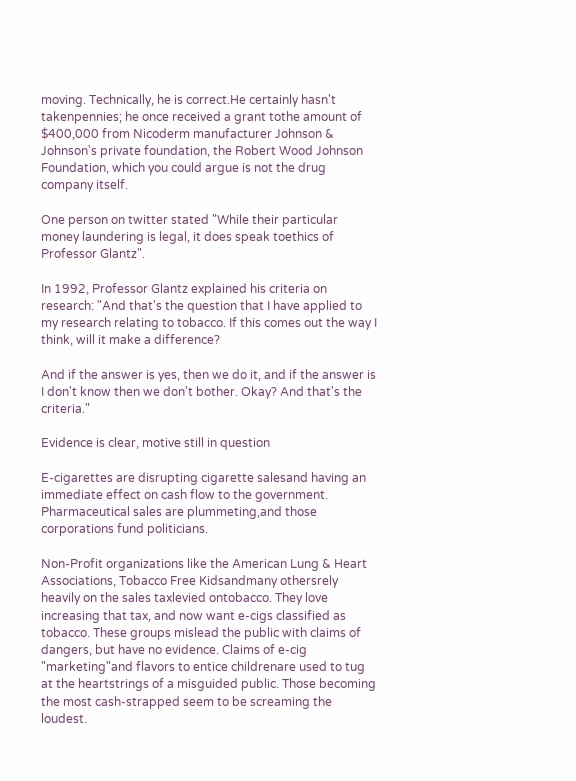moving. Technically, he is correct.He certainly hasn't takenpennies; he once received a grant tothe amount of $400,000 from Nicoderm manufacturer Johnson & Johnson's private foundation, the Robert Wood Johnson Foundation, which you could argue is not the drug company itself.

One person on twitter stated "While their particular money laundering is legal, it does speak toethics of Professor Glantz".

In 1992, Professor Glantz explained his criteria on research: "And that's the question that I have applied to my research relating to tobacco. If this comes out the way I think, will it make a difference?

And if the answer is yes, then we do it, and if the answer is I don't know then we don't bother. Okay? And that's the criteria."

Evidence is clear, motive still in question

E-cigarettes are disrupting cigarette salesand having an immediate effect on cash flow to the government. Pharmaceutical sales are plummeting,and those corporations fund politicians.

Non-Profit organizations like the American Lung & Heart Associations, Tobacco Free Kidsandmany othersrely heavily on the sales taxlevied ontobacco. They love increasing that tax, and now want e-cigs classified as tobacco. These groups mislead the public with claims of dangers, but have no evidence. Claims of e-cig "marketing"and flavors to entice childrenare used to tug at the heartstrings of a misguided public. Those becoming the most cash-strapped seem to be screaming the loudest.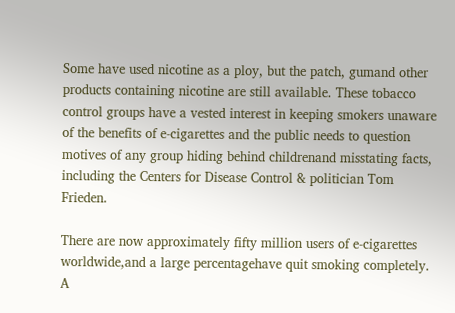Some have used nicotine as a ploy, but the patch, gumand other products containing nicotine are still available. These tobacco control groups have a vested interest in keeping smokers unaware of the benefits of e-cigarettes and the public needs to question motives of any group hiding behind childrenand misstating facts, including the Centers for Disease Control & politician Tom Frieden.

There are now approximately fifty million users of e-cigarettes worldwide,and a large percentagehave quit smoking completely. A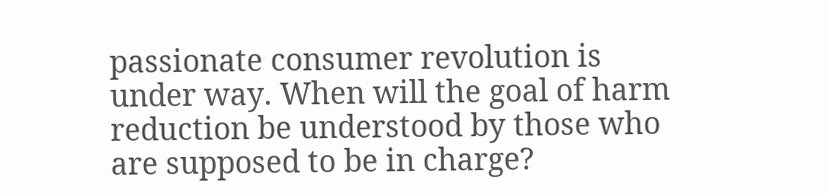passionate consumer revolution is under way. When will the goal of harm reduction be understood by those who are supposed to be in charge?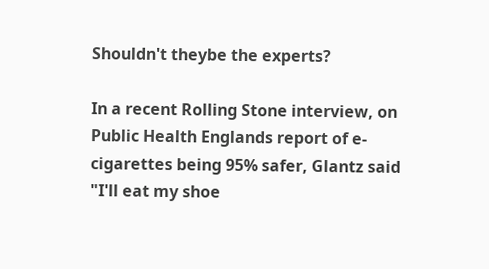Shouldn't theybe the experts?

In a recent Rolling Stone interview, on Public Health Englands report of e-cigarettes being 95% safer, Glantz said "I'll eat my shoe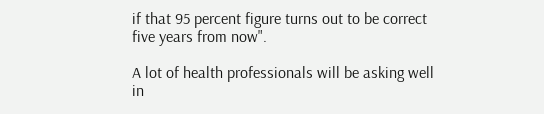if that 95 percent figure turns out to be correct five years from now".

A lot of health professionals will be asking well in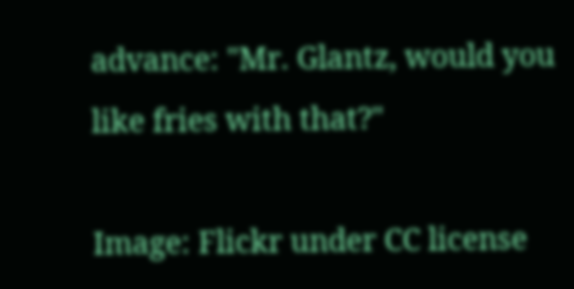advance: "Mr. Glantz, would you like fries with that?"

Image: Flickr under CC license